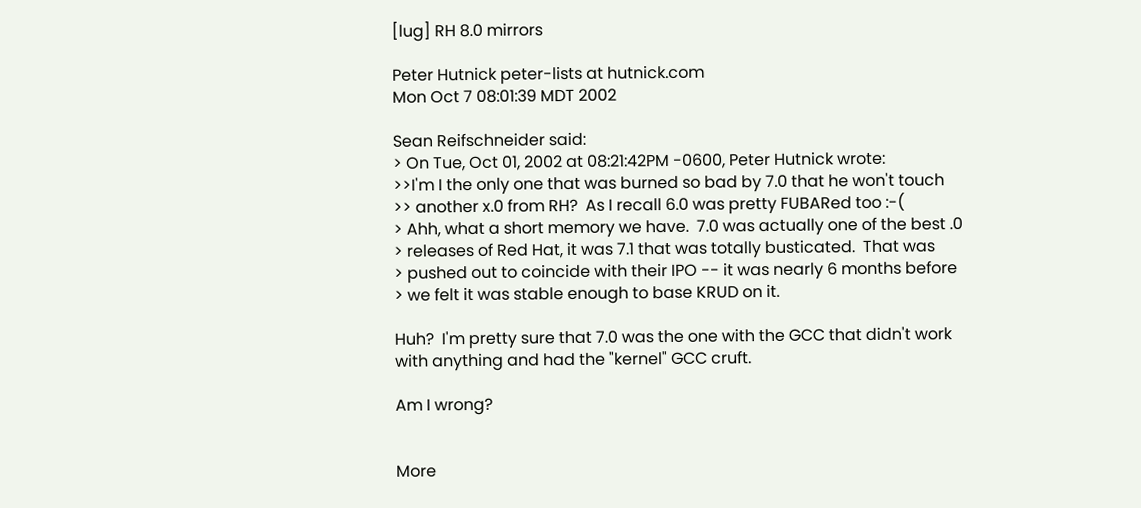[lug] RH 8.0 mirrors

Peter Hutnick peter-lists at hutnick.com
Mon Oct 7 08:01:39 MDT 2002

Sean Reifschneider said:
> On Tue, Oct 01, 2002 at 08:21:42PM -0600, Peter Hutnick wrote:
>>I'm I the only one that was burned so bad by 7.0 that he won't touch
>> another x.0 from RH?  As I recall 6.0 was pretty FUBARed too :-(
> Ahh, what a short memory we have.  7.0 was actually one of the best .0
> releases of Red Hat, it was 7.1 that was totally busticated.  That was
> pushed out to coincide with their IPO -- it was nearly 6 months before
> we felt it was stable enough to base KRUD on it.

Huh?  I'm pretty sure that 7.0 was the one with the GCC that didn't work
with anything and had the "kernel" GCC cruft.

Am I wrong?


More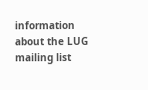information about the LUG mailing list